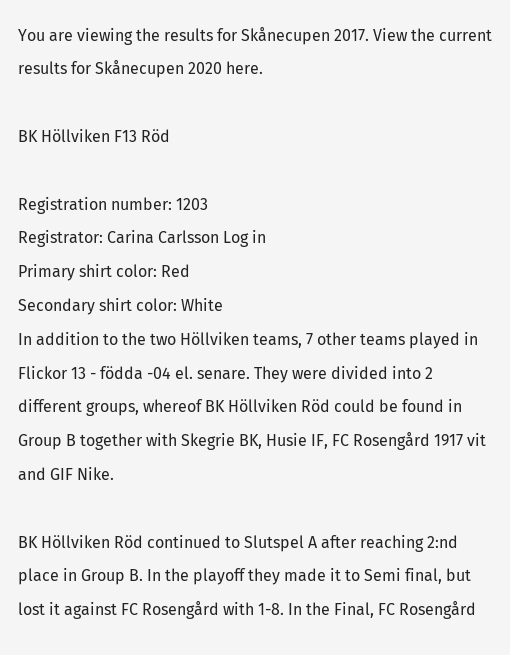You are viewing the results for Skånecupen 2017. View the current results for Skånecupen 2020 here.

BK Höllviken F13 Röd

Registration number: 1203
Registrator: Carina Carlsson Log in
Primary shirt color: Red
Secondary shirt color: White
In addition to the two Höllviken teams, 7 other teams played in Flickor 13 - födda -04 el. senare. They were divided into 2 different groups, whereof BK Höllviken Röd could be found in Group B together with Skegrie BK, Husie IF, FC Rosengård 1917 vit and GIF Nike.

BK Höllviken Röd continued to Slutspel A after reaching 2:nd place in Group B. In the playoff they made it to Semi final, but lost it against FC Rosengård with 1-8. In the Final, FC Rosengård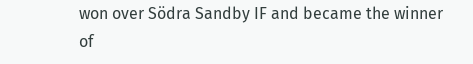won over Södra Sandby IF and became the winner of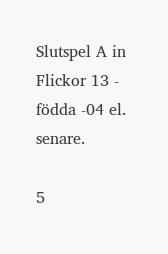Slutspel A in Flickor 13 - födda -04 el. senare.

5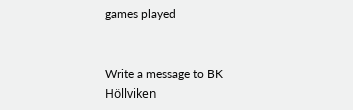games played


Write a message to BK Höllviken